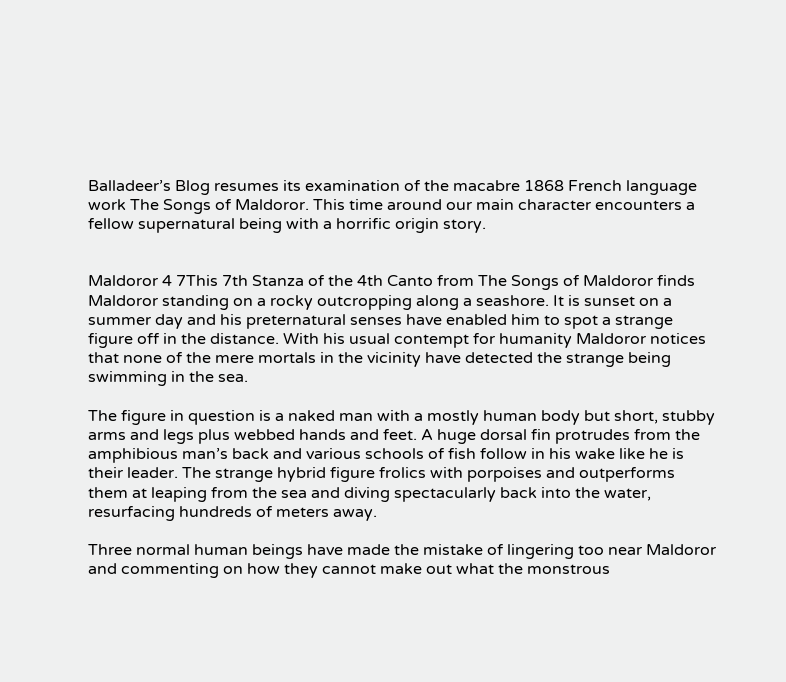Balladeer’s Blog resumes its examination of the macabre 1868 French language work The Songs of Maldoror. This time around our main character encounters a fellow supernatural being with a horrific origin story.


Maldoror 4 7This 7th Stanza of the 4th Canto from The Songs of Maldoror finds Maldoror standing on a rocky outcropping along a seashore. It is sunset on a summer day and his preternatural senses have enabled him to spot a strange figure off in the distance. With his usual contempt for humanity Maldoror notices that none of the mere mortals in the vicinity have detected the strange being swimming in the sea.

The figure in question is a naked man with a mostly human body but short, stubby arms and legs plus webbed hands and feet. A huge dorsal fin protrudes from the amphibious man’s back and various schools of fish follow in his wake like he is their leader. The strange hybrid figure frolics with porpoises and outperforms them at leaping from the sea and diving spectacularly back into the water, resurfacing hundreds of meters away.

Three normal human beings have made the mistake of lingering too near Maldoror and commenting on how they cannot make out what the monstrous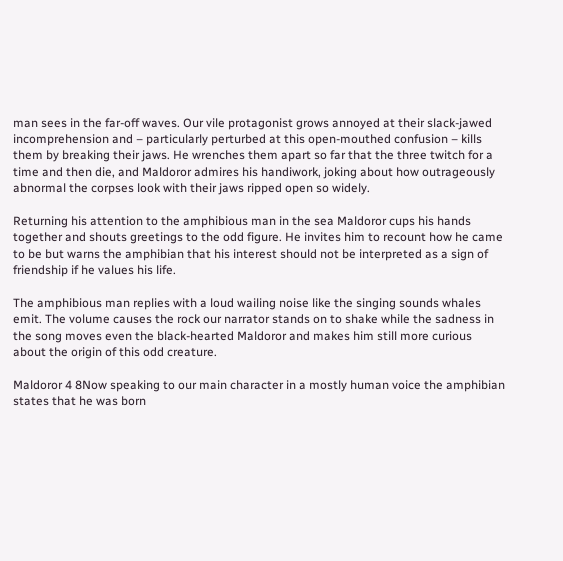man sees in the far-off waves. Our vile protagonist grows annoyed at their slack-jawed incomprehension and – particularly perturbed at this open-mouthed confusion – kills them by breaking their jaws. He wrenches them apart so far that the three twitch for a time and then die, and Maldoror admires his handiwork, joking about how outrageously abnormal the corpses look with their jaws ripped open so widely.

Returning his attention to the amphibious man in the sea Maldoror cups his hands together and shouts greetings to the odd figure. He invites him to recount how he came to be but warns the amphibian that his interest should not be interpreted as a sign of friendship if he values his life.

The amphibious man replies with a loud wailing noise like the singing sounds whales emit. The volume causes the rock our narrator stands on to shake while the sadness in the song moves even the black-hearted Maldoror and makes him still more curious about the origin of this odd creature.

Maldoror 4 8Now speaking to our main character in a mostly human voice the amphibian states that he was born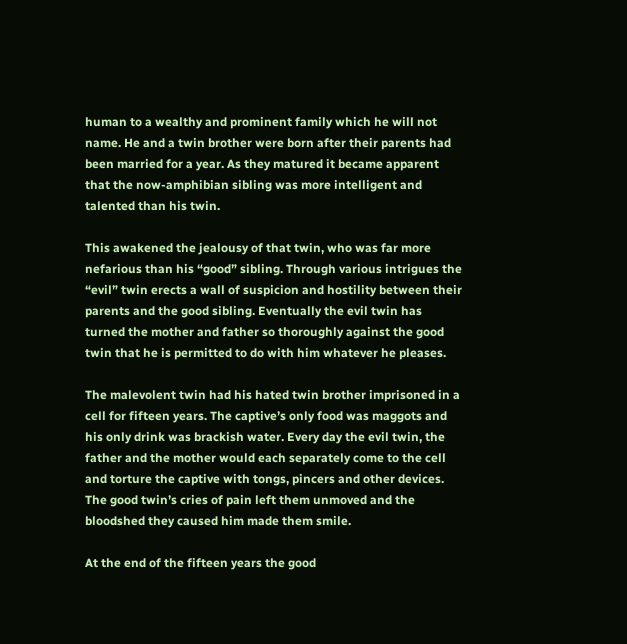human to a wealthy and prominent family which he will not name. He and a twin brother were born after their parents had been married for a year. As they matured it became apparent that the now-amphibian sibling was more intelligent and talented than his twin.

This awakened the jealousy of that twin, who was far more nefarious than his “good” sibling. Through various intrigues the “evil” twin erects a wall of suspicion and hostility between their parents and the good sibling. Eventually the evil twin has turned the mother and father so thoroughly against the good twin that he is permitted to do with him whatever he pleases.

The malevolent twin had his hated twin brother imprisoned in a cell for fifteen years. The captive’s only food was maggots and his only drink was brackish water. Every day the evil twin, the father and the mother would each separately come to the cell and torture the captive with tongs, pincers and other devices. The good twin’s cries of pain left them unmoved and the bloodshed they caused him made them smile.

At the end of the fifteen years the good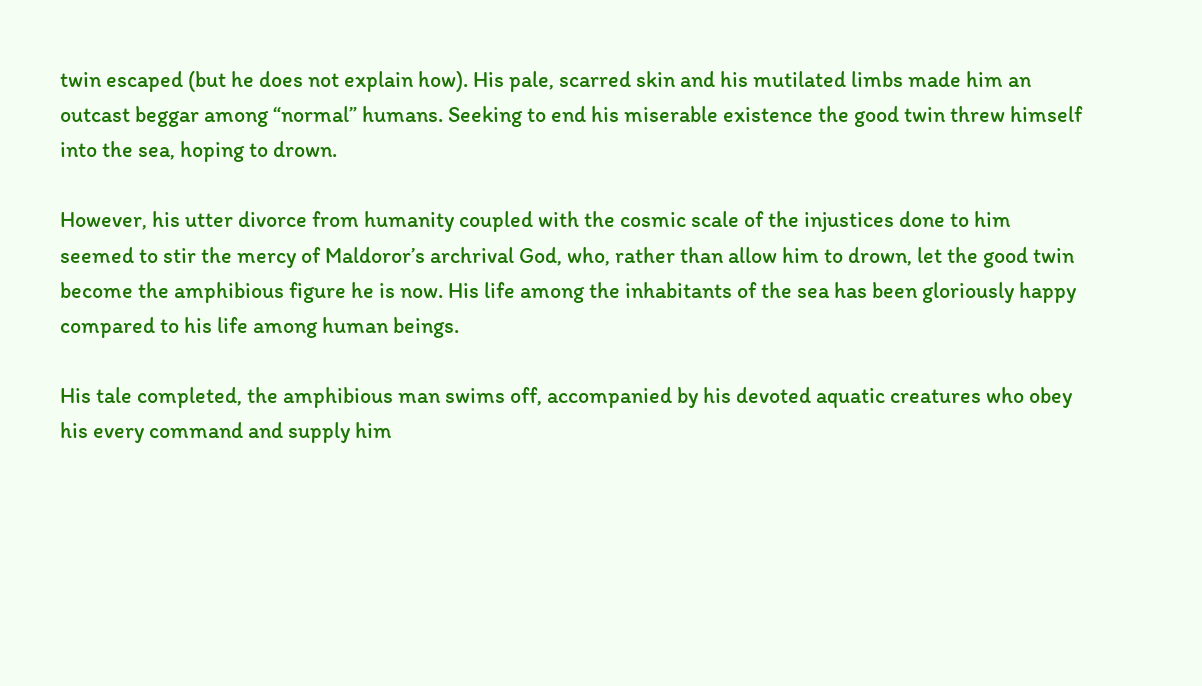twin escaped (but he does not explain how). His pale, scarred skin and his mutilated limbs made him an outcast beggar among “normal” humans. Seeking to end his miserable existence the good twin threw himself into the sea, hoping to drown.

However, his utter divorce from humanity coupled with the cosmic scale of the injustices done to him seemed to stir the mercy of Maldoror’s archrival God, who, rather than allow him to drown, let the good twin become the amphibious figure he is now. His life among the inhabitants of the sea has been gloriously happy compared to his life among human beings.

His tale completed, the amphibious man swims off, accompanied by his devoted aquatic creatures who obey his every command and supply him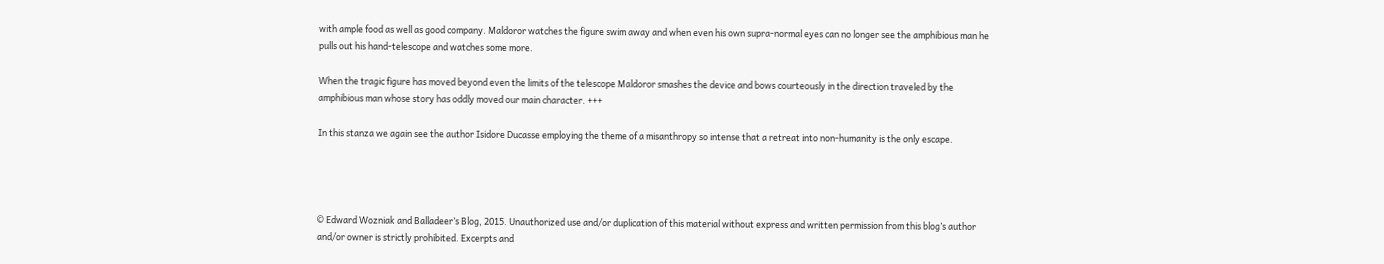with ample food as well as good company. Maldoror watches the figure swim away and when even his own supra-normal eyes can no longer see the amphibious man he pulls out his hand-telescope and watches some more.

When the tragic figure has moved beyond even the limits of the telescope Maldoror smashes the device and bows courteously in the direction traveled by the amphibious man whose story has oddly moved our main character. +++

In this stanza we again see the author Isidore Ducasse employing the theme of a misanthropy so intense that a retreat into non-humanity is the only escape.




© Edward Wozniak and Balladeer’s Blog, 2015. Unauthorized use and/or duplication of this material without express and written permission from this blog’s author and/or owner is strictly prohibited. Excerpts and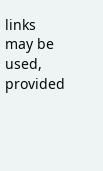links may be used, provided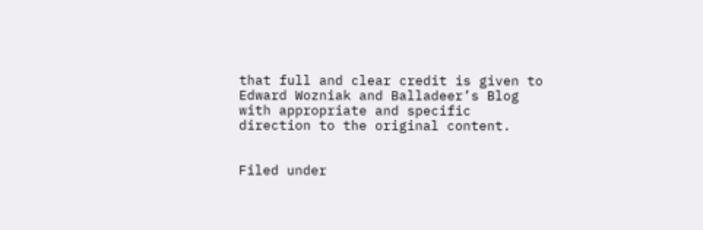that full and clear credit is given to Edward Wozniak and Balladeer’s Blog with appropriate and specific direction to the original content.


Filed under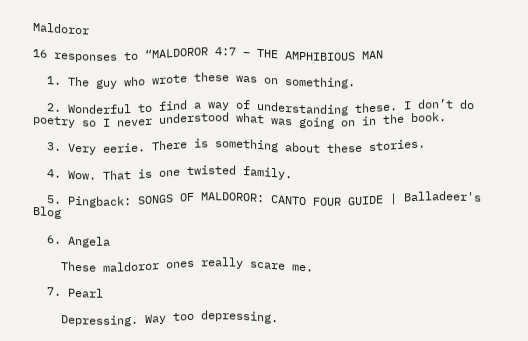Maldoror

16 responses to “MALDOROR 4:7 – THE AMPHIBIOUS MAN

  1. The guy who wrote these was on something.

  2. Wonderful to find a way of understanding these. I don’t do poetry so I never understood what was going on in the book.

  3. Very eerie. There is something about these stories.

  4. Wow. That is one twisted family.

  5. Pingback: SONGS OF MALDOROR: CANTO FOUR GUIDE | Balladeer's Blog

  6. Angela

    These maldoror ones really scare me.

  7. Pearl

    Depressing. Way too depressing.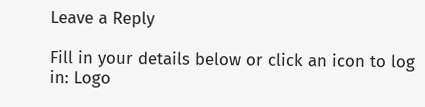Leave a Reply

Fill in your details below or click an icon to log in: Logo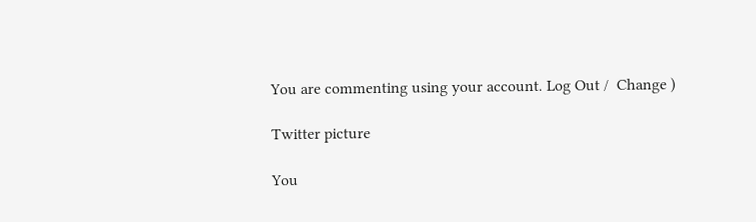You are commenting using your account. Log Out /  Change )

Twitter picture

You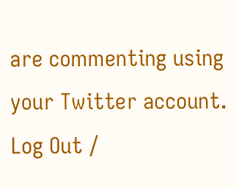are commenting using your Twitter account. Log Out /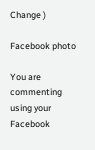Change )

Facebook photo

You are commenting using your Facebook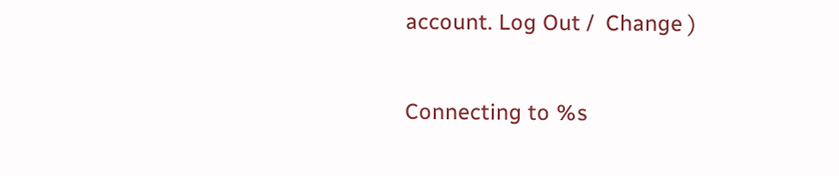account. Log Out /  Change )

Connecting to %s